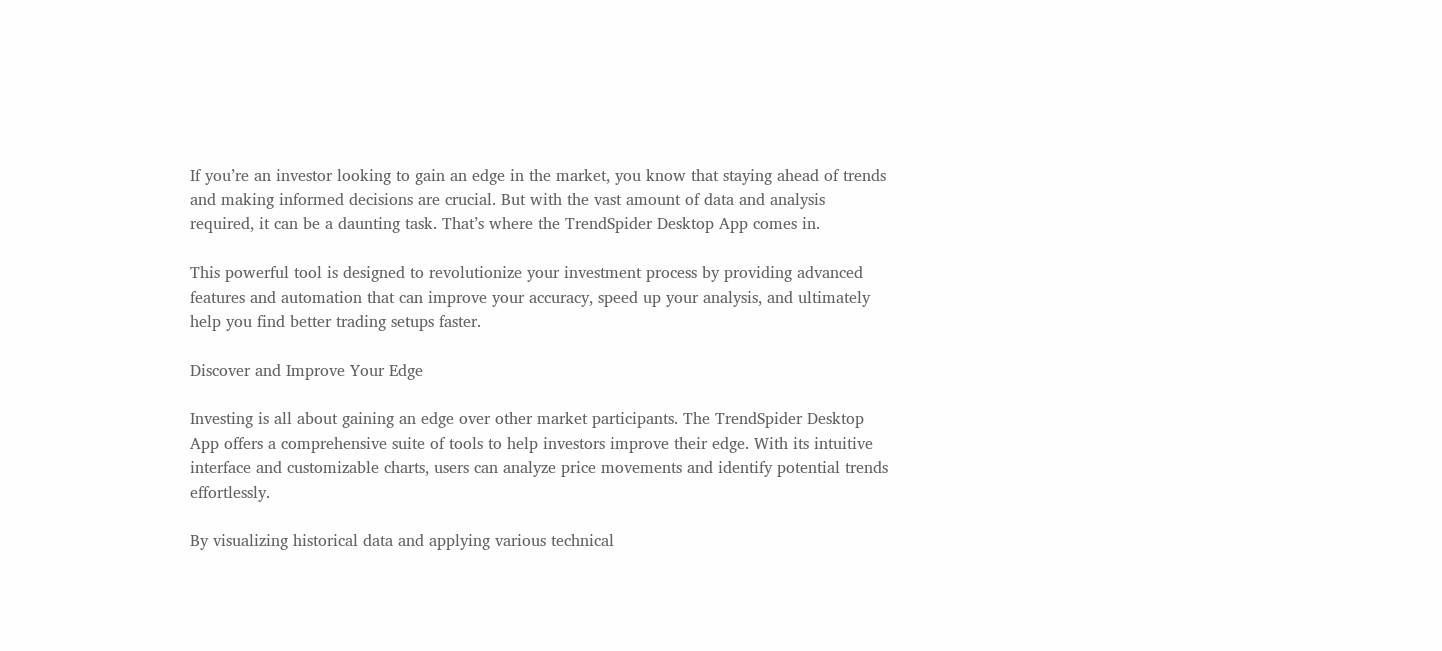If you’re an investor looking to gain an edge in the market, you know that staying ahead of trends and making informed decisions are crucial. But with the vast amount of data and analysis required, it can be a daunting task. That’s where the TrendSpider Desktop App comes in.

This powerful tool is designed to revolutionize your investment process by providing advanced features and automation that can improve your accuracy, speed up your analysis, and ultimately help you find better trading setups faster.

Discover and Improve Your Edge

Investing is all about gaining an edge over other market participants. The TrendSpider Desktop App offers a comprehensive suite of tools to help investors improve their edge. With its intuitive interface and customizable charts, users can analyze price movements and identify potential trends effortlessly.

By visualizing historical data and applying various technical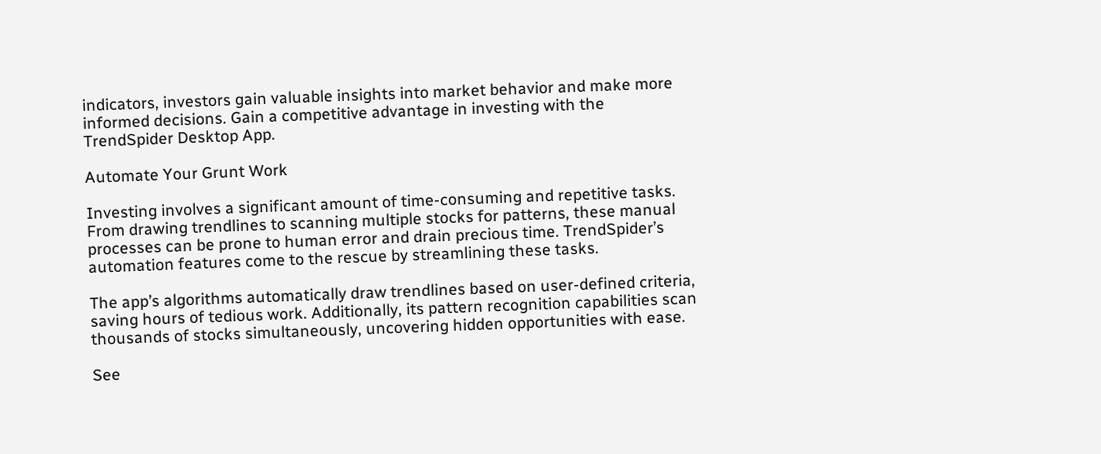indicators, investors gain valuable insights into market behavior and make more informed decisions. Gain a competitive advantage in investing with the TrendSpider Desktop App.

Automate Your Grunt Work

Investing involves a significant amount of time-consuming and repetitive tasks. From drawing trendlines to scanning multiple stocks for patterns, these manual processes can be prone to human error and drain precious time. TrendSpider’s automation features come to the rescue by streamlining these tasks.

The app’s algorithms automatically draw trendlines based on user-defined criteria, saving hours of tedious work. Additionally, its pattern recognition capabilities scan thousands of stocks simultaneously, uncovering hidden opportunities with ease.

See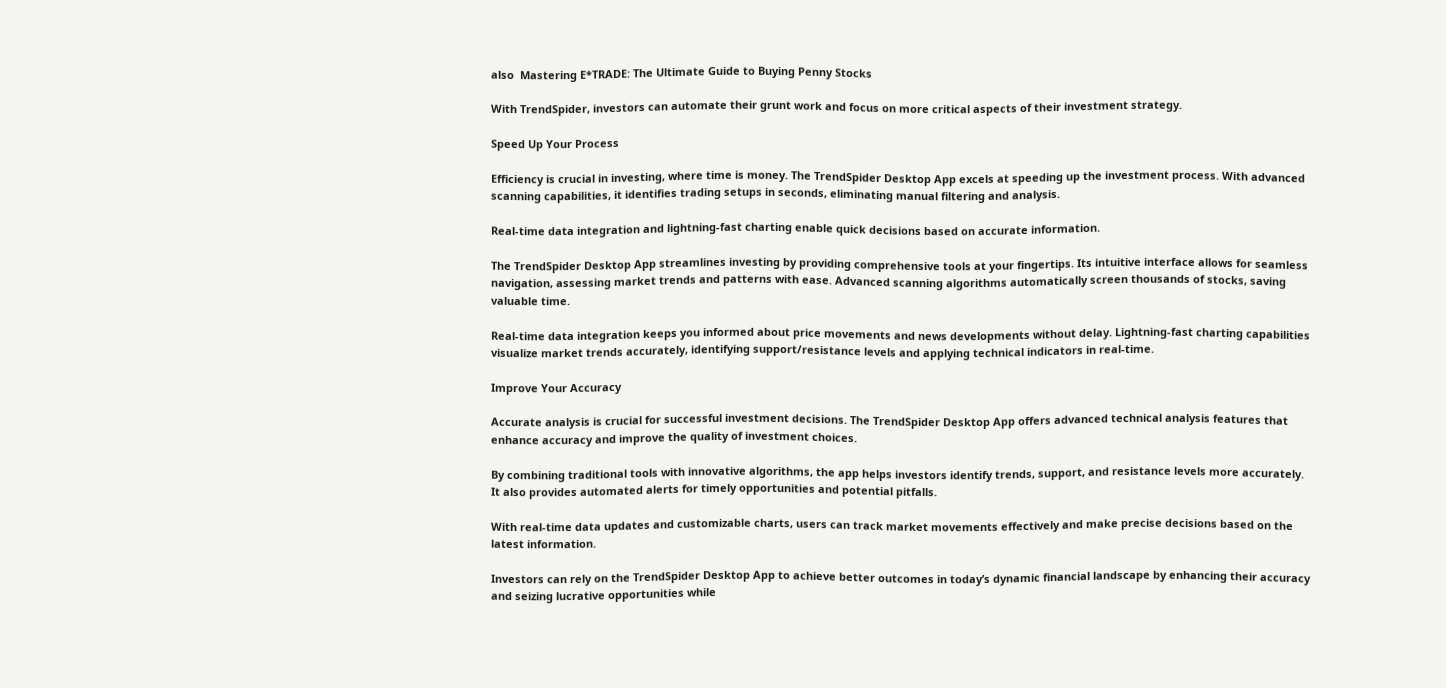also  Mastering E*TRADE: The Ultimate Guide to Buying Penny Stocks

With TrendSpider, investors can automate their grunt work and focus on more critical aspects of their investment strategy.

Speed Up Your Process

Efficiency is crucial in investing, where time is money. The TrendSpider Desktop App excels at speeding up the investment process. With advanced scanning capabilities, it identifies trading setups in seconds, eliminating manual filtering and analysis.

Real-time data integration and lightning-fast charting enable quick decisions based on accurate information.

The TrendSpider Desktop App streamlines investing by providing comprehensive tools at your fingertips. Its intuitive interface allows for seamless navigation, assessing market trends and patterns with ease. Advanced scanning algorithms automatically screen thousands of stocks, saving valuable time.

Real-time data integration keeps you informed about price movements and news developments without delay. Lightning-fast charting capabilities visualize market trends accurately, identifying support/resistance levels and applying technical indicators in real-time.

Improve Your Accuracy

Accurate analysis is crucial for successful investment decisions. The TrendSpider Desktop App offers advanced technical analysis features that enhance accuracy and improve the quality of investment choices.

By combining traditional tools with innovative algorithms, the app helps investors identify trends, support, and resistance levels more accurately. It also provides automated alerts for timely opportunities and potential pitfalls.

With real-time data updates and customizable charts, users can track market movements effectively and make precise decisions based on the latest information.

Investors can rely on the TrendSpider Desktop App to achieve better outcomes in today’s dynamic financial landscape by enhancing their accuracy and seizing lucrative opportunities while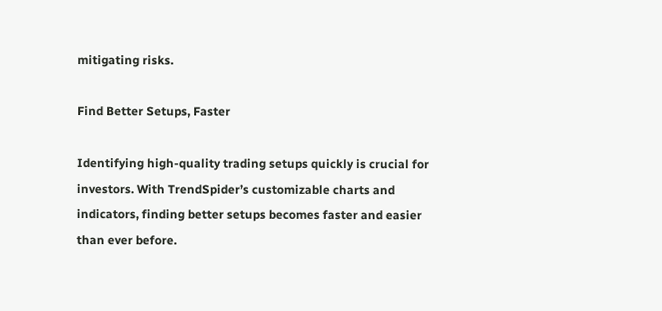mitigating risks.

Find Better Setups, Faster

Identifying high-quality trading setups quickly is crucial for investors. With TrendSpider’s customizable charts and indicators, finding better setups becomes faster and easier than ever before.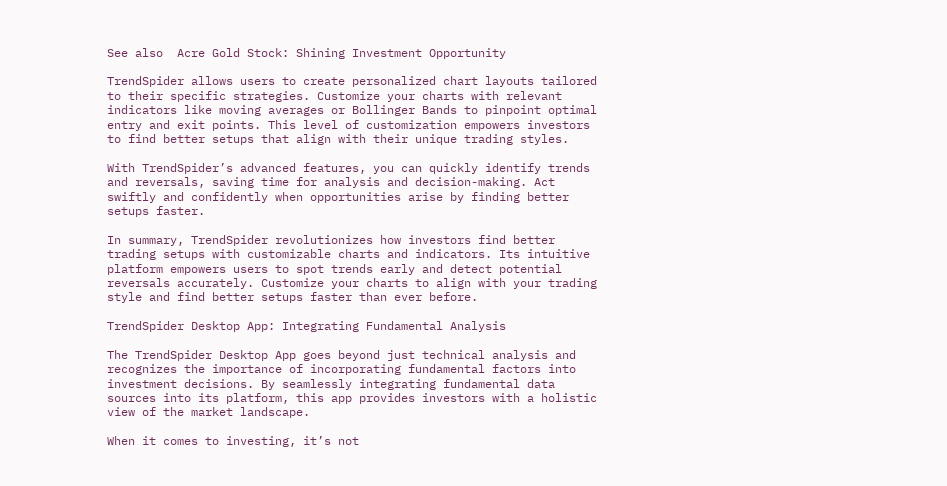See also  Acre Gold Stock: Shining Investment Opportunity

TrendSpider allows users to create personalized chart layouts tailored to their specific strategies. Customize your charts with relevant indicators like moving averages or Bollinger Bands to pinpoint optimal entry and exit points. This level of customization empowers investors to find better setups that align with their unique trading styles.

With TrendSpider’s advanced features, you can quickly identify trends and reversals, saving time for analysis and decision-making. Act swiftly and confidently when opportunities arise by finding better setups faster.

In summary, TrendSpider revolutionizes how investors find better trading setups with customizable charts and indicators. Its intuitive platform empowers users to spot trends early and detect potential reversals accurately. Customize your charts to align with your trading style and find better setups faster than ever before.

TrendSpider Desktop App: Integrating Fundamental Analysis

The TrendSpider Desktop App goes beyond just technical analysis and recognizes the importance of incorporating fundamental factors into investment decisions. By seamlessly integrating fundamental data sources into its platform, this app provides investors with a holistic view of the market landscape.

When it comes to investing, it’s not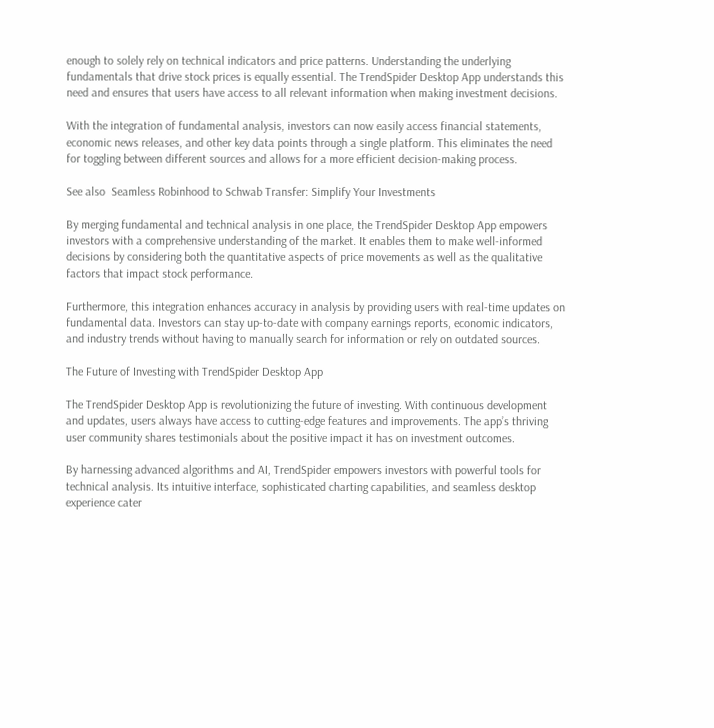enough to solely rely on technical indicators and price patterns. Understanding the underlying fundamentals that drive stock prices is equally essential. The TrendSpider Desktop App understands this need and ensures that users have access to all relevant information when making investment decisions.

With the integration of fundamental analysis, investors can now easily access financial statements, economic news releases, and other key data points through a single platform. This eliminates the need for toggling between different sources and allows for a more efficient decision-making process.

See also  Seamless Robinhood to Schwab Transfer: Simplify Your Investments

By merging fundamental and technical analysis in one place, the TrendSpider Desktop App empowers investors with a comprehensive understanding of the market. It enables them to make well-informed decisions by considering both the quantitative aspects of price movements as well as the qualitative factors that impact stock performance.

Furthermore, this integration enhances accuracy in analysis by providing users with real-time updates on fundamental data. Investors can stay up-to-date with company earnings reports, economic indicators, and industry trends without having to manually search for information or rely on outdated sources.

The Future of Investing with TrendSpider Desktop App

The TrendSpider Desktop App is revolutionizing the future of investing. With continuous development and updates, users always have access to cutting-edge features and improvements. The app’s thriving user community shares testimonials about the positive impact it has on investment outcomes.

By harnessing advanced algorithms and AI, TrendSpider empowers investors with powerful tools for technical analysis. Its intuitive interface, sophisticated charting capabilities, and seamless desktop experience cater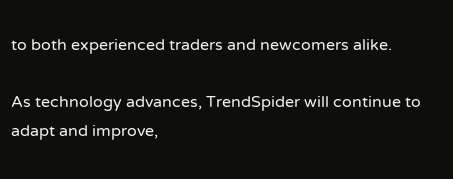to both experienced traders and newcomers alike.

As technology advances, TrendSpider will continue to adapt and improve,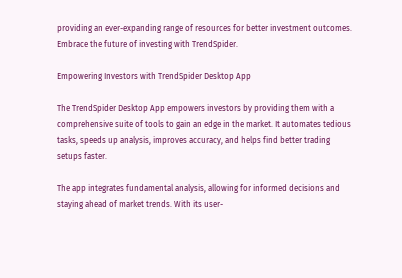providing an ever-expanding range of resources for better investment outcomes. Embrace the future of investing with TrendSpider.

Empowering Investors with TrendSpider Desktop App

The TrendSpider Desktop App empowers investors by providing them with a comprehensive suite of tools to gain an edge in the market. It automates tedious tasks, speeds up analysis, improves accuracy, and helps find better trading setups faster.

The app integrates fundamental analysis, allowing for informed decisions and staying ahead of market trends. With its user-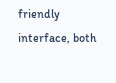friendly interface, both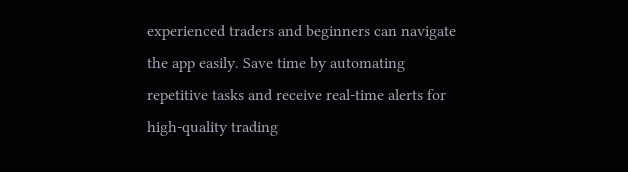experienced traders and beginners can navigate the app easily. Save time by automating repetitive tasks and receive real-time alerts for high-quality trading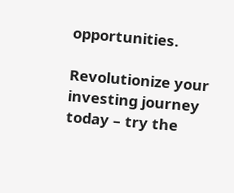opportunities.

Revolutionize your investing journey today – try the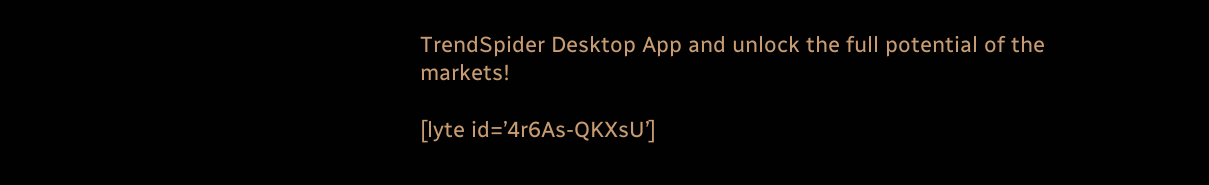TrendSpider Desktop App and unlock the full potential of the markets!

[lyte id=’4r6As-QKXsU’]